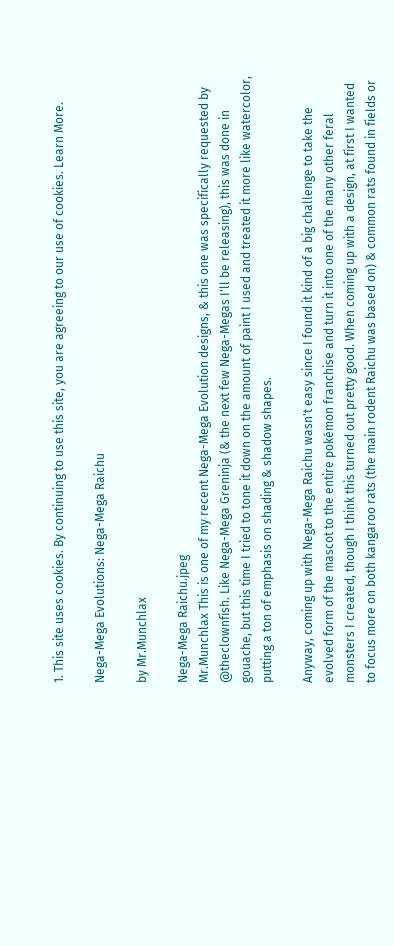1. This site uses cookies. By continuing to use this site, you are agreeing to our use of cookies. Learn More.

Nega-Mega Evolutions: Nega-Mega Raichu

by Mr.Munchlax

Nega-Mega Raichu.jpeg
Mr.Munchlax This is one of my recent Nega-Mega Evolution designs, & this one was specifically requested by @theclownfish. Like Nega-Mega Greninja (& the next few Nega-Megas I'll be releasing), this was done in gouache, but this time I tried to tone it down on the amount of paint I used and treated it more like watercolor, putting a ton of emphasis on shading & shadow shapes.

Anyway, coming up with Nega-Mega Raichu wasn't easy since I found it kind of a big challenge to take the evolved form of the mascot to the entire pokémon franchise and turn it into one of the many other feral monsters I created, though I think this turned out pretty good. When coming up with a design, at first I wanted to focus more on both kangaroo rats (the main rodent Raichu was based on) & common rats found in fields or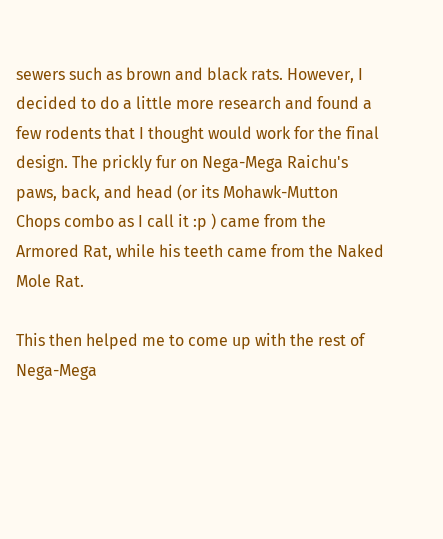sewers such as brown and black rats. However, I decided to do a little more research and found a few rodents that I thought would work for the final design. The prickly fur on Nega-Mega Raichu's paws, back, and head (or its Mohawk-Mutton Chops combo as I call it :p ) came from the Armored Rat, while his teeth came from the Naked Mole Rat.

This then helped me to come up with the rest of Nega-Mega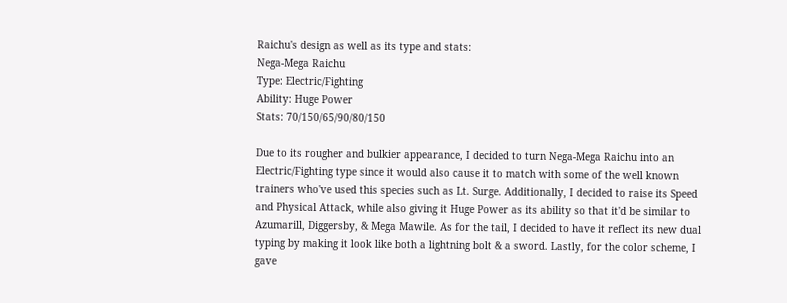Raichu's design as well as its type and stats:
Nega-Mega Raichu
Type: Electric/Fighting
Ability: Huge Power
Stats: 70/150/65/90/80/150

Due to its rougher and bulkier appearance, I decided to turn Nega-Mega Raichu into an Electric/Fighting type since it would also cause it to match with some of the well known trainers who've used this species such as Lt. Surge. Additionally, I decided to raise its Speed and Physical Attack, while also giving it Huge Power as its ability so that it'd be similar to Azumarill, Diggersby, & Mega Mawile. As for the tail, I decided to have it reflect its new dual typing by making it look like both a lightning bolt & a sword. Lastly, for the color scheme, I gave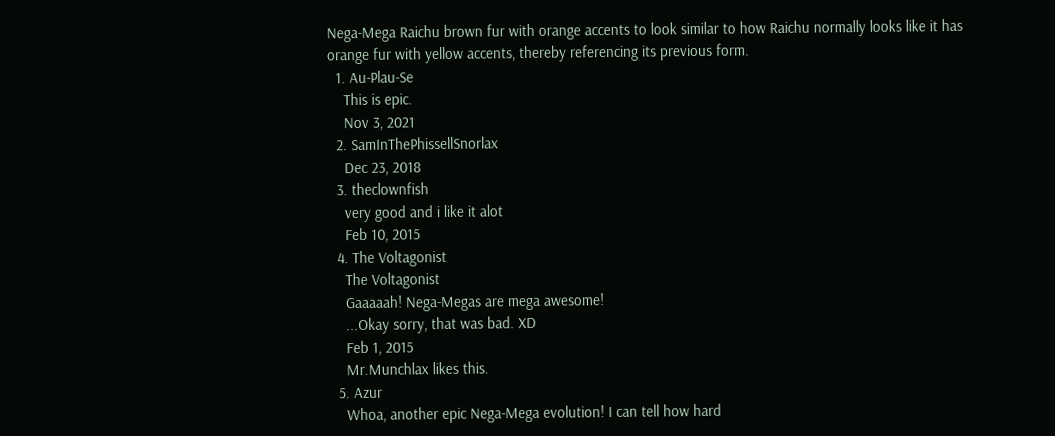Nega-Mega Raichu brown fur with orange accents to look similar to how Raichu normally looks like it has orange fur with yellow accents, thereby referencing its previous form.
  1. Au-Plau-Se
    This is epic.
    Nov 3, 2021
  2. SamInThePhissellSnorlax
    Dec 23, 2018
  3. theclownfish
    very good and i like it alot
    Feb 10, 2015
  4. The Voltagonist
    The Voltagonist
    Gaaaaah! Nega-Megas are mega awesome!
    ...Okay sorry, that was bad. XD
    Feb 1, 2015
    Mr.Munchlax likes this.
  5. Azur
    Whoa, another epic Nega-Mega evolution! I can tell how hard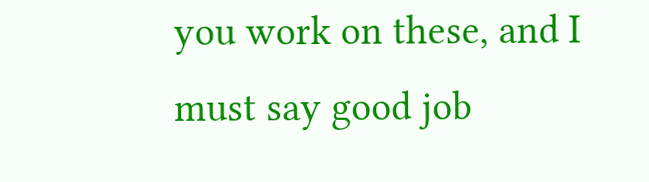you work on these, and I must say good job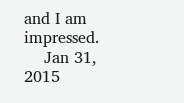and I am impressed.
    Jan 31, 2015